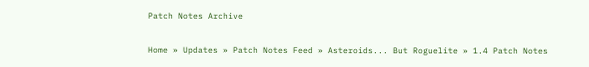Patch Notes Archive

Home » Updates » Patch Notes Feed » Asteroids... But Roguelite » 1.4 Patch Notes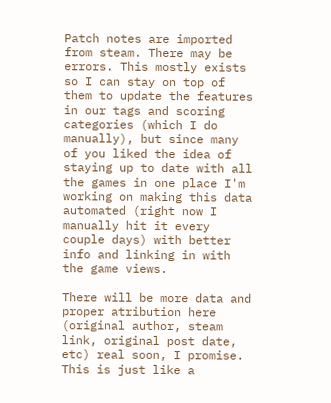Patch notes are imported from steam. There may be errors. This mostly exists so I can stay on top of them to update the features in our tags and scoring categories (which I do manually), but since many of you liked the idea of staying up to date with all the games in one place I'm working on making this data automated (right now I manually hit it every couple days) with better info and linking in with the game views.

There will be more data and proper atribution here (original author, steam link, original post date, etc) real soon, I promise. This is just like a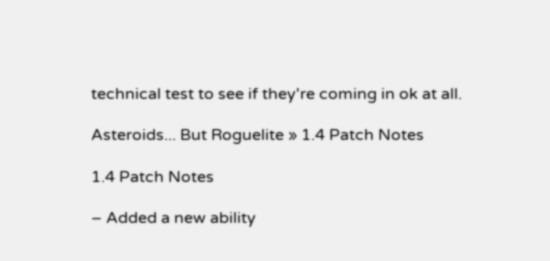technical test to see if they're coming in ok at all.

Asteroids... But Roguelite » 1.4 Patch Notes

1.4 Patch Notes

– Added a new ability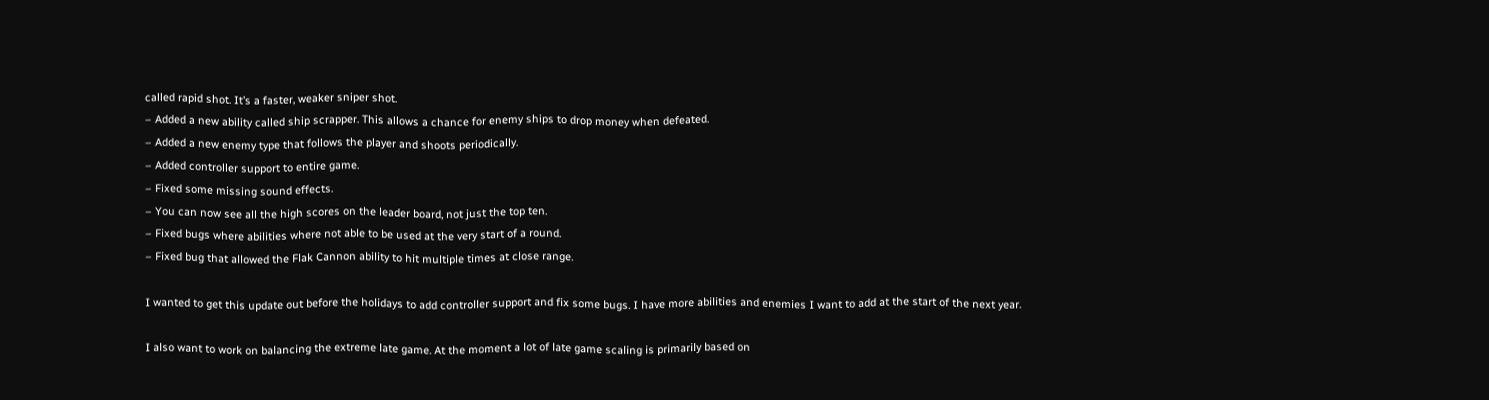called rapid shot. It’s a faster, weaker sniper shot.
– Added a new ability called ship scrapper. This allows a chance for enemy ships to drop money when defeated.
– Added a new enemy type that follows the player and shoots periodically.
– Added controller support to entire game.
– Fixed some missing sound effects.
– You can now see all the high scores on the leader board, not just the top ten.
– Fixed bugs where abilities where not able to be used at the very start of a round.
– Fixed bug that allowed the Flak Cannon ability to hit multiple times at close range.

I wanted to get this update out before the holidays to add controller support and fix some bugs. I have more abilities and enemies I want to add at the start of the next year.

I also want to work on balancing the extreme late game. At the moment a lot of late game scaling is primarily based on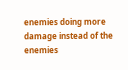enemies doing more damage instead of the enemies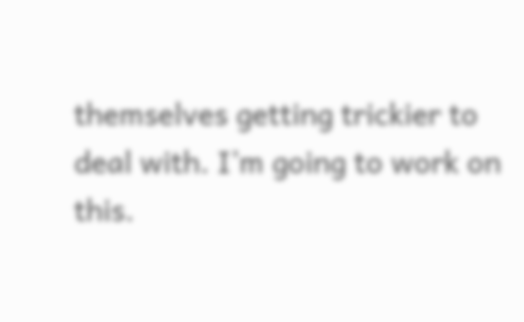themselves getting trickier to deal with. I’m going to work on this.